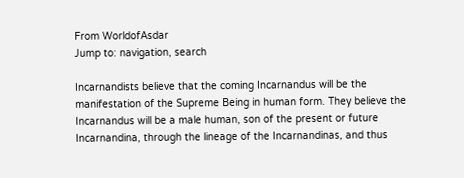From WorldofAsdar
Jump to: navigation, search

Incarnandists believe that the coming Incarnandus will be the manifestation of the Supreme Being in human form. They believe the Incarnandus will be a male human, son of the present or future Incarnandina, through the lineage of the Incarnandinas, and thus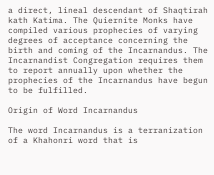a direct, lineal descendant of Shaqtirah kath Katima. The Quiernite Monks have compiled various prophecies of varying degrees of acceptance concerning the birth and coming of the Incarnandus. The Incarnandist Congregation requires them to report annually upon whether the prophecies of the Incarnandus have begun to be fulfilled.

Origin of Word Incarnandus

The word Incarnandus is a terranization of a Khahonri word that is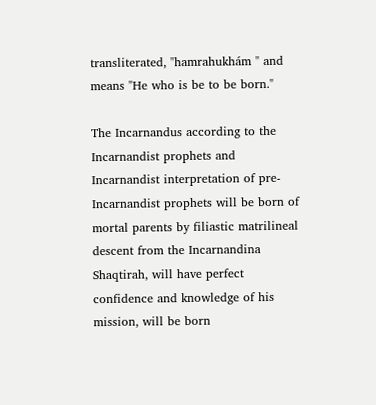transliterated, "hamrahukhám " and means "He who is be to be born."

The Incarnandus according to the Incarnandist prophets and Incarnandist interpretation of pre-Incarnandist prophets will be born of mortal parents by filiastic matrilineal descent from the Incarnandina Shaqtirah, will have perfect confidence and knowledge of his mission, will be born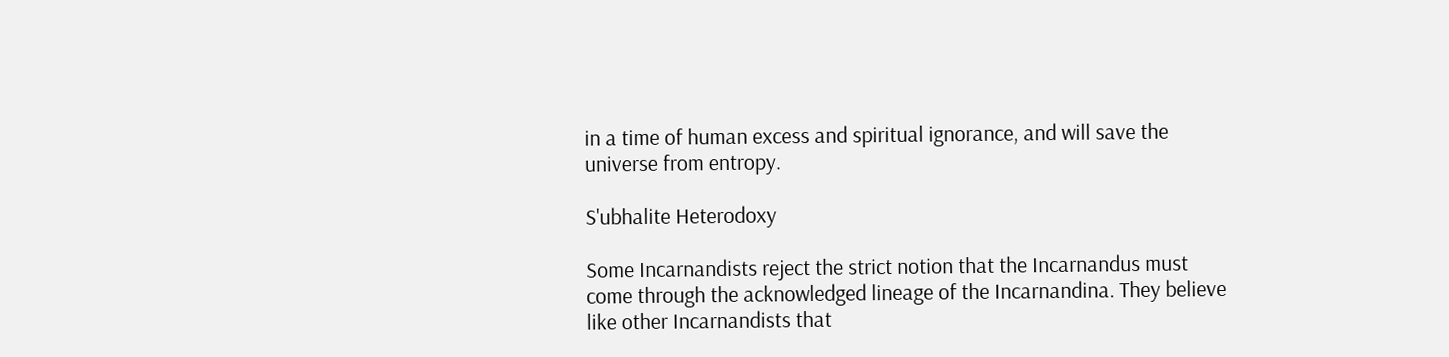in a time of human excess and spiritual ignorance, and will save the universe from entropy.

S'ubhalite Heterodoxy

Some Incarnandists reject the strict notion that the Incarnandus must come through the acknowledged lineage of the Incarnandina. They believe like other Incarnandists that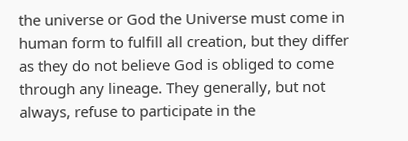the universe or God the Universe must come in human form to fulfill all creation, but they differ as they do not believe God is obliged to come through any lineage. They generally, but not always, refuse to participate in the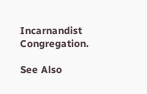Incarnandist Congregation.

See Also